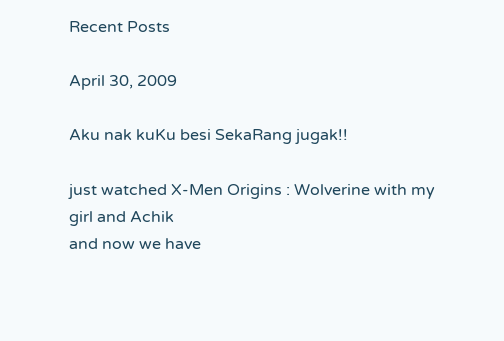Recent Posts

April 30, 2009

Aku nak kuKu besi SekaRang jugak!!

just watched X-Men Origins : Wolverine with my girl and Achik
and now we have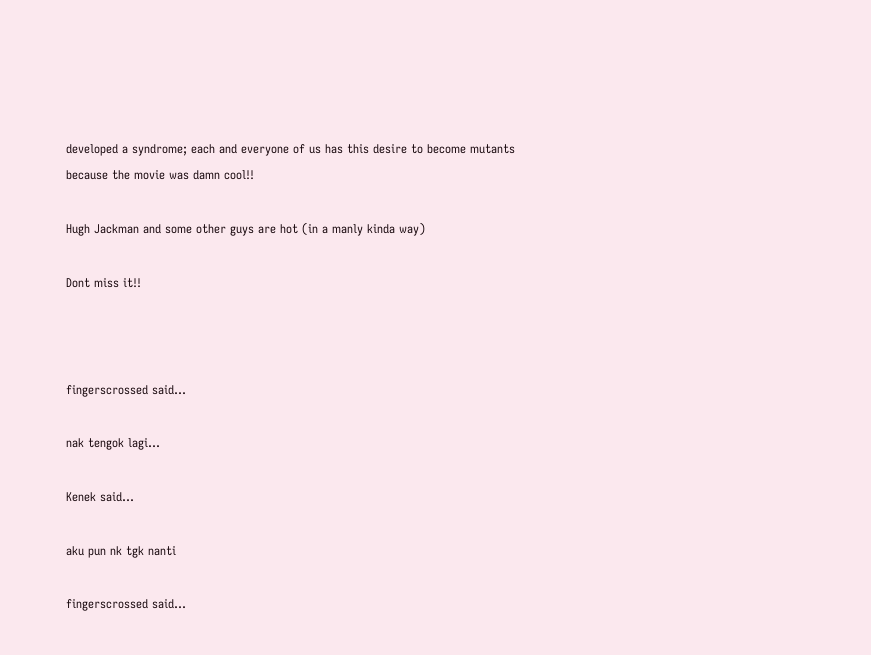developed a syndrome; each and everyone of us has this desire to become mutants
because the movie was damn cool!!

Hugh Jackman and some other guys are hot (in a manly kinda way)

Dont miss it!!



fingerscrossed said...

nak tengok lagi...

Kenek said...

aku pun nk tgk nanti

fingerscrossed said...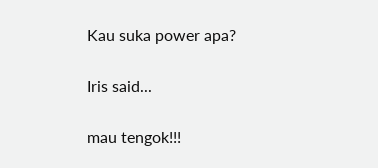Kau suka power apa?

Iris said...

mau tengok!!!